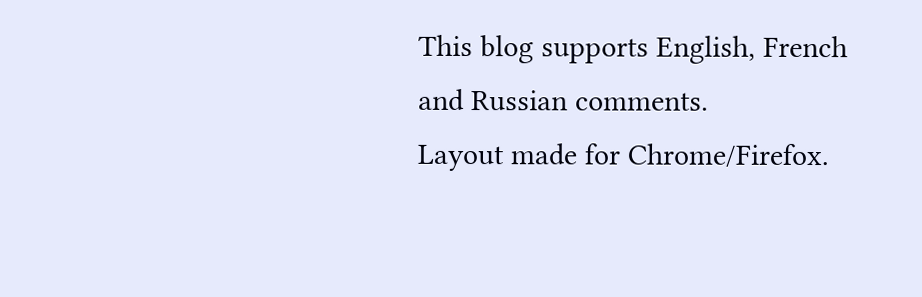This blog supports English, French and Russian comments.
Layout made for Chrome/Firefox.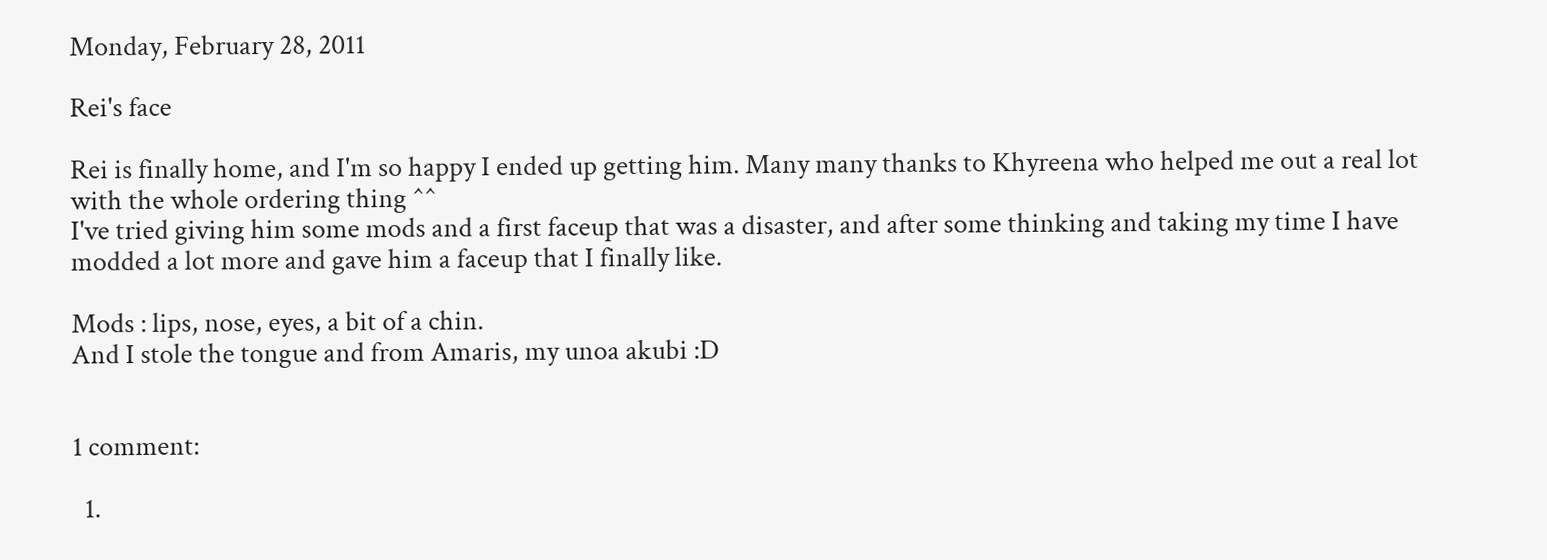Monday, February 28, 2011

Rei's face

Rei is finally home, and I'm so happy I ended up getting him. Many many thanks to Khyreena who helped me out a real lot with the whole ordering thing ^^
I've tried giving him some mods and a first faceup that was a disaster, and after some thinking and taking my time I have modded a lot more and gave him a faceup that I finally like.

Mods : lips, nose, eyes, a bit of a chin.
And I stole the tongue and from Amaris, my unoa akubi :D


1 comment:

  1.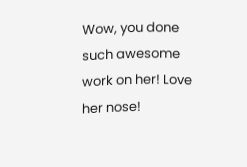Wow, you done such awesome work on her! Love her nose!